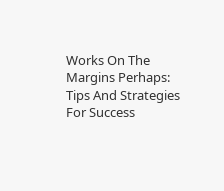Works On The Margins Perhaps: Tips And Strategies For Success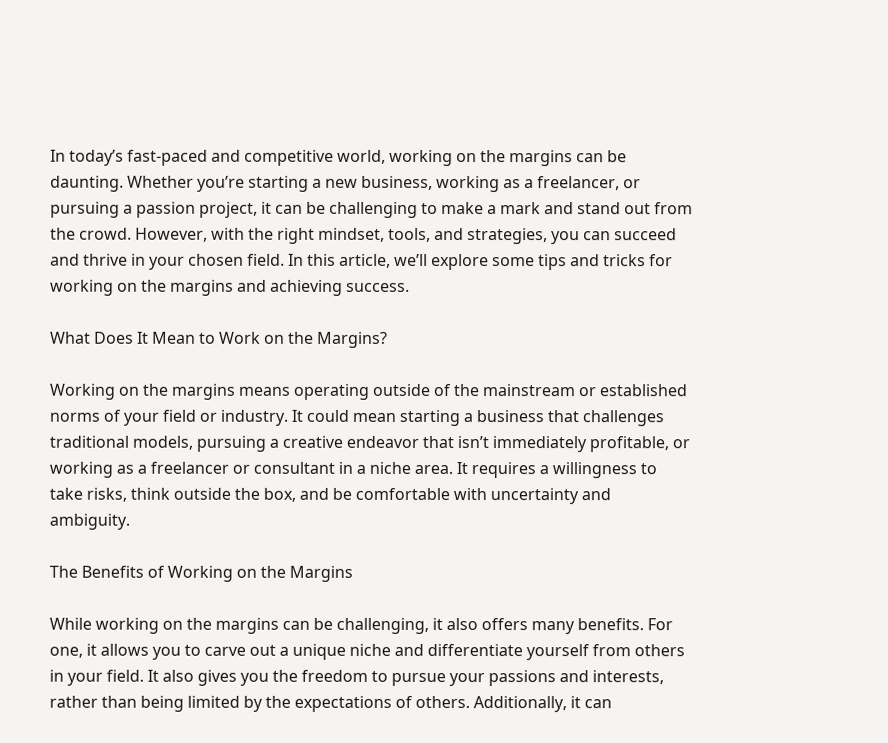In today’s fast-paced and competitive world, working on the margins can be daunting. Whether you’re starting a new business, working as a freelancer, or pursuing a passion project, it can be challenging to make a mark and stand out from the crowd. However, with the right mindset, tools, and strategies, you can succeed and thrive in your chosen field. In this article, we’ll explore some tips and tricks for working on the margins and achieving success.

What Does It Mean to Work on the Margins?

Working on the margins means operating outside of the mainstream or established norms of your field or industry. It could mean starting a business that challenges traditional models, pursuing a creative endeavor that isn’t immediately profitable, or working as a freelancer or consultant in a niche area. It requires a willingness to take risks, think outside the box, and be comfortable with uncertainty and ambiguity.

The Benefits of Working on the Margins

While working on the margins can be challenging, it also offers many benefits. For one, it allows you to carve out a unique niche and differentiate yourself from others in your field. It also gives you the freedom to pursue your passions and interests, rather than being limited by the expectations of others. Additionally, it can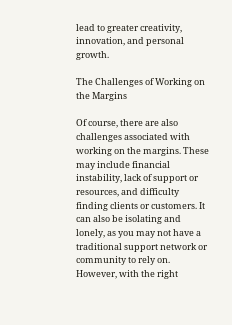lead to greater creativity, innovation, and personal growth.

The Challenges of Working on the Margins

Of course, there are also challenges associated with working on the margins. These may include financial instability, lack of support or resources, and difficulty finding clients or customers. It can also be isolating and lonely, as you may not have a traditional support network or community to rely on. However, with the right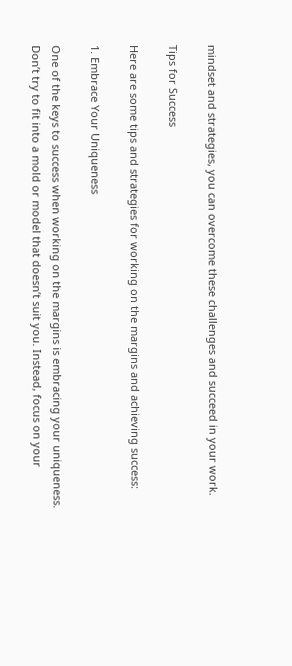mindset and strategies, you can overcome these challenges and succeed in your work.

Tips for Success

Here are some tips and strategies for working on the margins and achieving success:

1. Embrace Your Uniqueness

One of the keys to success when working on the margins is embracing your uniqueness. Don’t try to fit into a mold or model that doesn’t suit you. Instead, focus on your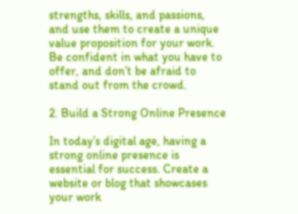strengths, skills, and passions, and use them to create a unique value proposition for your work. Be confident in what you have to offer, and don’t be afraid to stand out from the crowd.

2. Build a Strong Online Presence

In today’s digital age, having a strong online presence is essential for success. Create a website or blog that showcases your work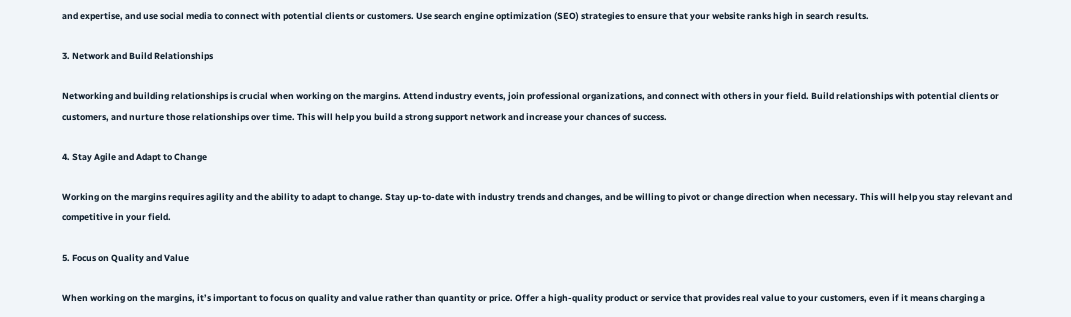and expertise, and use social media to connect with potential clients or customers. Use search engine optimization (SEO) strategies to ensure that your website ranks high in search results.

3. Network and Build Relationships

Networking and building relationships is crucial when working on the margins. Attend industry events, join professional organizations, and connect with others in your field. Build relationships with potential clients or customers, and nurture those relationships over time. This will help you build a strong support network and increase your chances of success.

4. Stay Agile and Adapt to Change

Working on the margins requires agility and the ability to adapt to change. Stay up-to-date with industry trends and changes, and be willing to pivot or change direction when necessary. This will help you stay relevant and competitive in your field.

5. Focus on Quality and Value

When working on the margins, it’s important to focus on quality and value rather than quantity or price. Offer a high-quality product or service that provides real value to your customers, even if it means charging a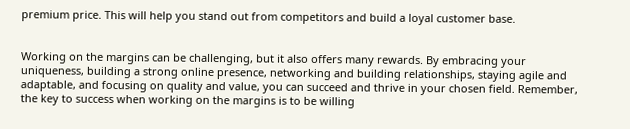premium price. This will help you stand out from competitors and build a loyal customer base.


Working on the margins can be challenging, but it also offers many rewards. By embracing your uniqueness, building a strong online presence, networking and building relationships, staying agile and adaptable, and focusing on quality and value, you can succeed and thrive in your chosen field. Remember, the key to success when working on the margins is to be willing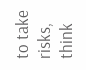to take risks, think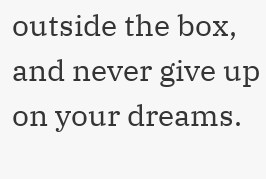outside the box, and never give up on your dreams.